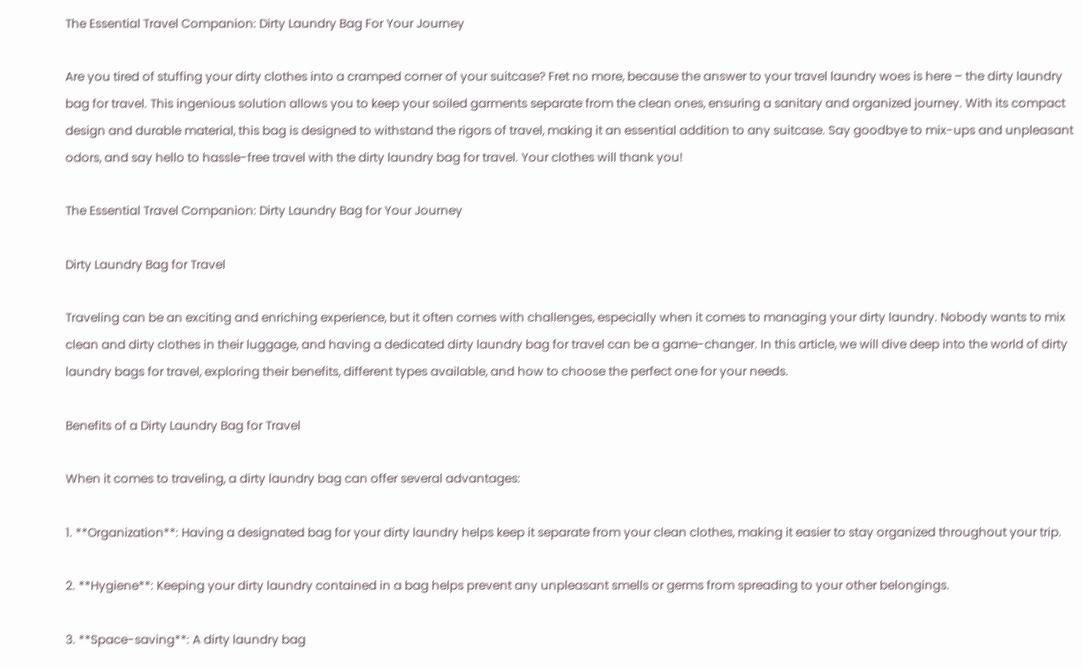The Essential Travel Companion: Dirty Laundry Bag For Your Journey

Are you tired of stuffing your dirty clothes into a cramped corner of your suitcase? Fret no more, because the answer to your travel laundry woes is here – the dirty laundry bag for travel. This ingenious solution allows you to keep your soiled garments separate from the clean ones, ensuring a sanitary and organized journey. With its compact design and durable material, this bag is designed to withstand the rigors of travel, making it an essential addition to any suitcase. Say goodbye to mix-ups and unpleasant odors, and say hello to hassle-free travel with the dirty laundry bag for travel. Your clothes will thank you!

The Essential Travel Companion: Dirty Laundry Bag for Your Journey

Dirty Laundry Bag for Travel

Traveling can be an exciting and enriching experience, but it often comes with challenges, especially when it comes to managing your dirty laundry. Nobody wants to mix clean and dirty clothes in their luggage, and having a dedicated dirty laundry bag for travel can be a game-changer. In this article, we will dive deep into the world of dirty laundry bags for travel, exploring their benefits, different types available, and how to choose the perfect one for your needs.

Benefits of a Dirty Laundry Bag for Travel

When it comes to traveling, a dirty laundry bag can offer several advantages:

1. **Organization**: Having a designated bag for your dirty laundry helps keep it separate from your clean clothes, making it easier to stay organized throughout your trip.

2. **Hygiene**: Keeping your dirty laundry contained in a bag helps prevent any unpleasant smells or germs from spreading to your other belongings.

3. **Space-saving**: A dirty laundry bag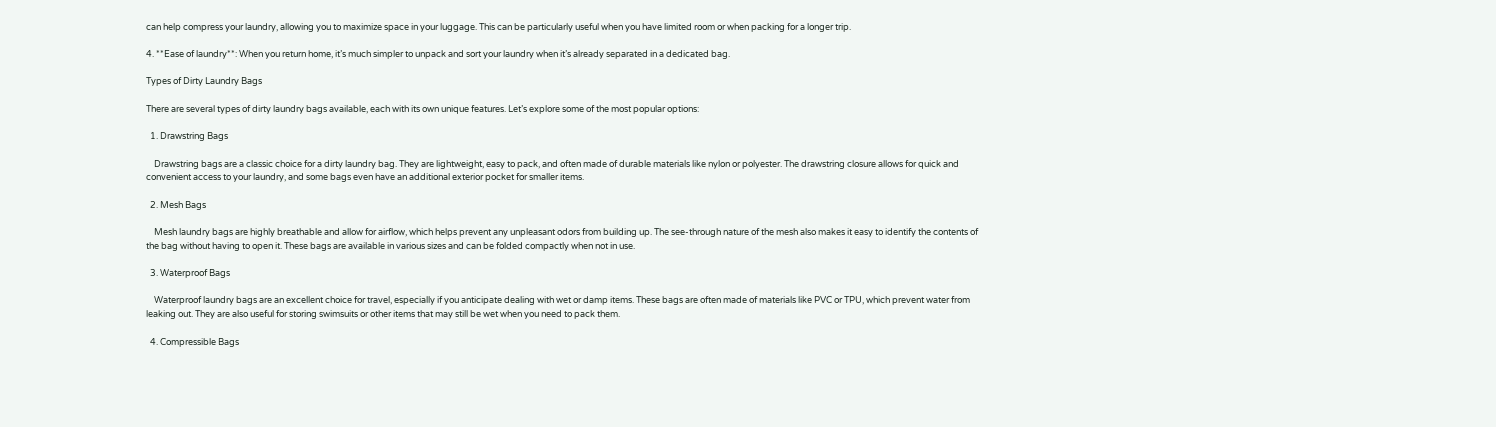can help compress your laundry, allowing you to maximize space in your luggage. This can be particularly useful when you have limited room or when packing for a longer trip.

4. **Ease of laundry**: When you return home, it’s much simpler to unpack and sort your laundry when it’s already separated in a dedicated bag.

Types of Dirty Laundry Bags

There are several types of dirty laundry bags available, each with its own unique features. Let’s explore some of the most popular options:

  1. Drawstring Bags

    Drawstring bags are a classic choice for a dirty laundry bag. They are lightweight, easy to pack, and often made of durable materials like nylon or polyester. The drawstring closure allows for quick and convenient access to your laundry, and some bags even have an additional exterior pocket for smaller items.

  2. Mesh Bags

    Mesh laundry bags are highly breathable and allow for airflow, which helps prevent any unpleasant odors from building up. The see-through nature of the mesh also makes it easy to identify the contents of the bag without having to open it. These bags are available in various sizes and can be folded compactly when not in use.

  3. Waterproof Bags

    Waterproof laundry bags are an excellent choice for travel, especially if you anticipate dealing with wet or damp items. These bags are often made of materials like PVC or TPU, which prevent water from leaking out. They are also useful for storing swimsuits or other items that may still be wet when you need to pack them.

  4. Compressible Bags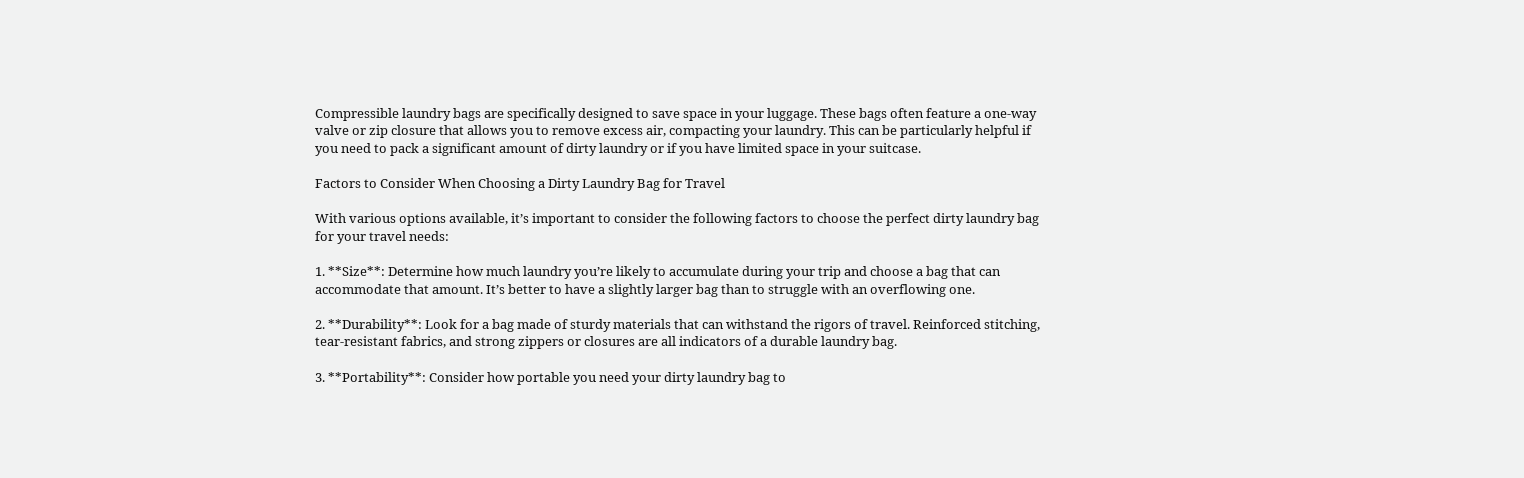Compressible laundry bags are specifically designed to save space in your luggage. These bags often feature a one-way valve or zip closure that allows you to remove excess air, compacting your laundry. This can be particularly helpful if you need to pack a significant amount of dirty laundry or if you have limited space in your suitcase.

Factors to Consider When Choosing a Dirty Laundry Bag for Travel

With various options available, it’s important to consider the following factors to choose the perfect dirty laundry bag for your travel needs:

1. **Size**: Determine how much laundry you’re likely to accumulate during your trip and choose a bag that can accommodate that amount. It’s better to have a slightly larger bag than to struggle with an overflowing one.

2. **Durability**: Look for a bag made of sturdy materials that can withstand the rigors of travel. Reinforced stitching, tear-resistant fabrics, and strong zippers or closures are all indicators of a durable laundry bag.

3. **Portability**: Consider how portable you need your dirty laundry bag to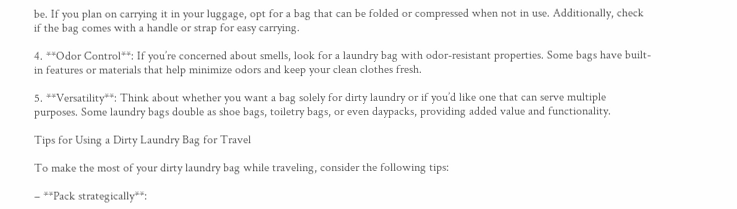be. If you plan on carrying it in your luggage, opt for a bag that can be folded or compressed when not in use. Additionally, check if the bag comes with a handle or strap for easy carrying.

4. **Odor Control**: If you’re concerned about smells, look for a laundry bag with odor-resistant properties. Some bags have built-in features or materials that help minimize odors and keep your clean clothes fresh.

5. **Versatility**: Think about whether you want a bag solely for dirty laundry or if you’d like one that can serve multiple purposes. Some laundry bags double as shoe bags, toiletry bags, or even daypacks, providing added value and functionality.

Tips for Using a Dirty Laundry Bag for Travel

To make the most of your dirty laundry bag while traveling, consider the following tips:

– **Pack strategically**: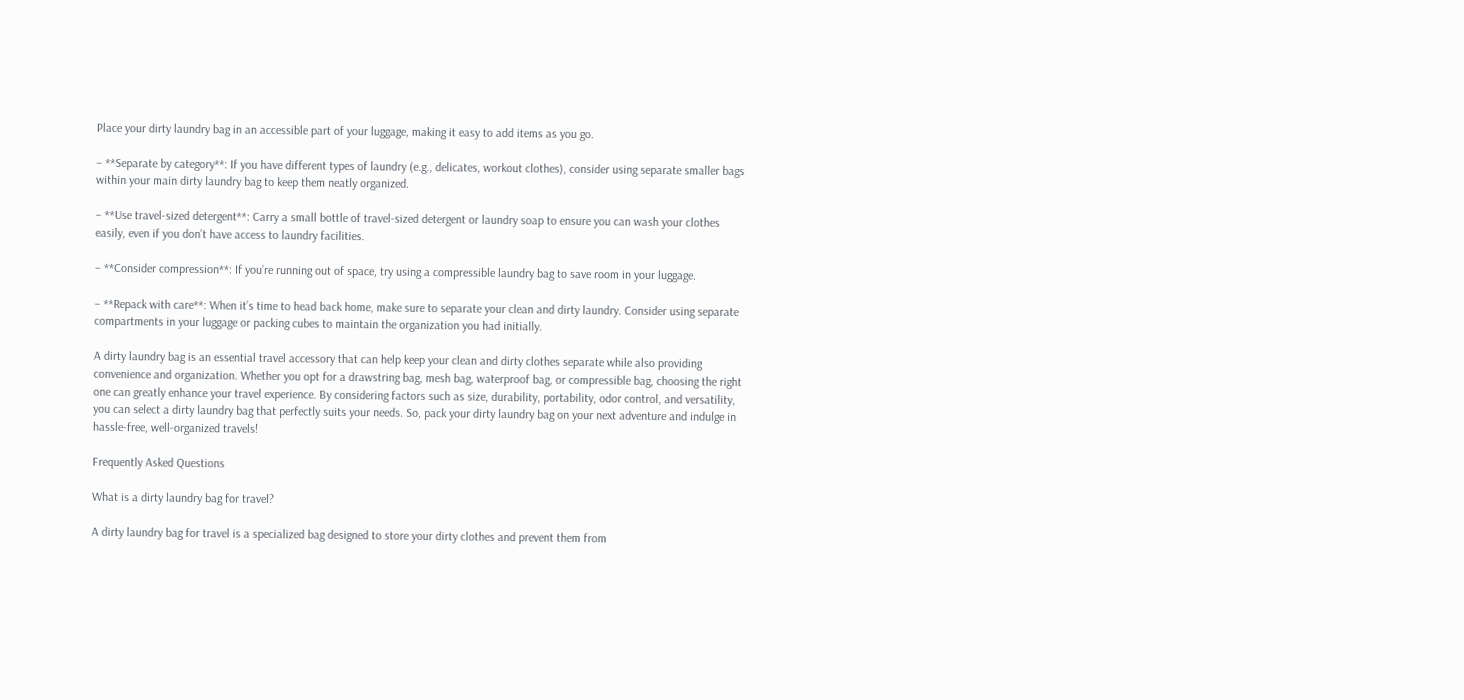Place your dirty laundry bag in an accessible part of your luggage, making it easy to add items as you go.

– **Separate by category**: If you have different types of laundry (e.g., delicates, workout clothes), consider using separate smaller bags within your main dirty laundry bag to keep them neatly organized.

– **Use travel-sized detergent**: Carry a small bottle of travel-sized detergent or laundry soap to ensure you can wash your clothes easily, even if you don’t have access to laundry facilities.

– **Consider compression**: If you’re running out of space, try using a compressible laundry bag to save room in your luggage.

– **Repack with care**: When it’s time to head back home, make sure to separate your clean and dirty laundry. Consider using separate compartments in your luggage or packing cubes to maintain the organization you had initially.

A dirty laundry bag is an essential travel accessory that can help keep your clean and dirty clothes separate while also providing convenience and organization. Whether you opt for a drawstring bag, mesh bag, waterproof bag, or compressible bag, choosing the right one can greatly enhance your travel experience. By considering factors such as size, durability, portability, odor control, and versatility, you can select a dirty laundry bag that perfectly suits your needs. So, pack your dirty laundry bag on your next adventure and indulge in hassle-free, well-organized travels!

Frequently Asked Questions

What is a dirty laundry bag for travel?

A dirty laundry bag for travel is a specialized bag designed to store your dirty clothes and prevent them from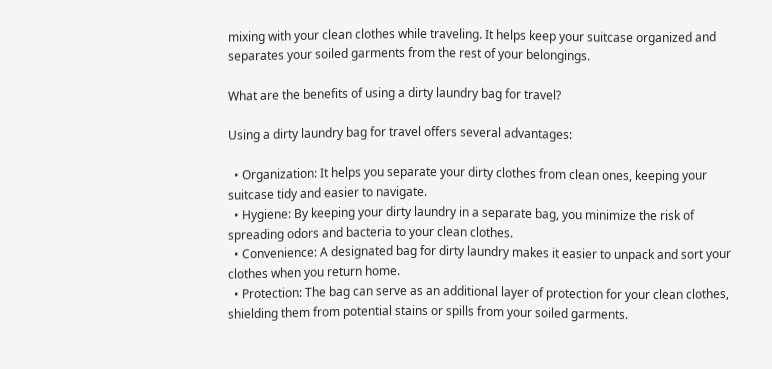mixing with your clean clothes while traveling. It helps keep your suitcase organized and separates your soiled garments from the rest of your belongings.

What are the benefits of using a dirty laundry bag for travel?

Using a dirty laundry bag for travel offers several advantages:

  • Organization: It helps you separate your dirty clothes from clean ones, keeping your suitcase tidy and easier to navigate.
  • Hygiene: By keeping your dirty laundry in a separate bag, you minimize the risk of spreading odors and bacteria to your clean clothes.
  • Convenience: A designated bag for dirty laundry makes it easier to unpack and sort your clothes when you return home.
  • Protection: The bag can serve as an additional layer of protection for your clean clothes, shielding them from potential stains or spills from your soiled garments.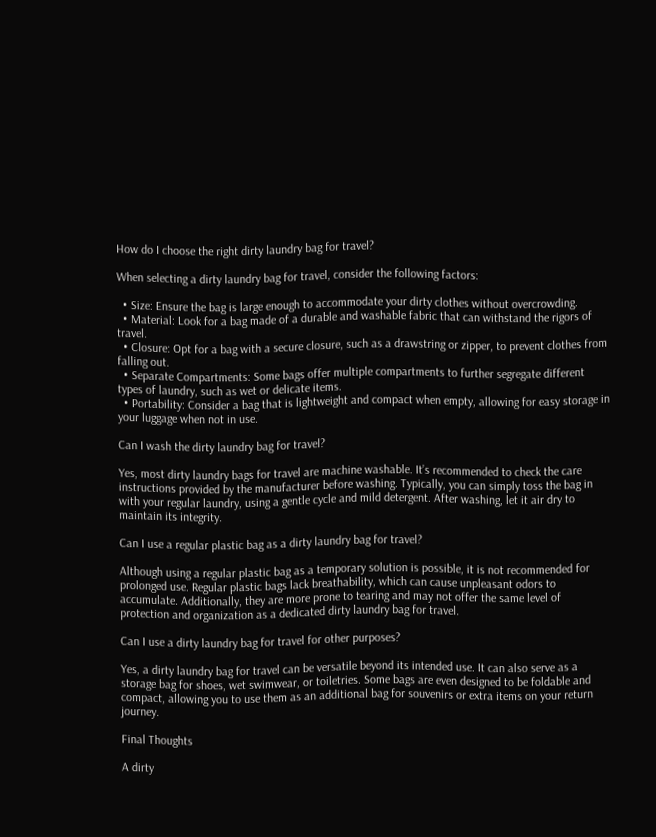How do I choose the right dirty laundry bag for travel?

When selecting a dirty laundry bag for travel, consider the following factors:

  • Size: Ensure the bag is large enough to accommodate your dirty clothes without overcrowding.
  • Material: Look for a bag made of a durable and washable fabric that can withstand the rigors of travel.
  • Closure: Opt for a bag with a secure closure, such as a drawstring or zipper, to prevent clothes from falling out.
  • Separate Compartments: Some bags offer multiple compartments to further segregate different types of laundry, such as wet or delicate items.
  • Portability: Consider a bag that is lightweight and compact when empty, allowing for easy storage in your luggage when not in use.

Can I wash the dirty laundry bag for travel?

Yes, most dirty laundry bags for travel are machine washable. It’s recommended to check the care instructions provided by the manufacturer before washing. Typically, you can simply toss the bag in with your regular laundry, using a gentle cycle and mild detergent. After washing, let it air dry to maintain its integrity.

Can I use a regular plastic bag as a dirty laundry bag for travel?

Although using a regular plastic bag as a temporary solution is possible, it is not recommended for prolonged use. Regular plastic bags lack breathability, which can cause unpleasant odors to accumulate. Additionally, they are more prone to tearing and may not offer the same level of protection and organization as a dedicated dirty laundry bag for travel.

Can I use a dirty laundry bag for travel for other purposes?

Yes, a dirty laundry bag for travel can be versatile beyond its intended use. It can also serve as a storage bag for shoes, wet swimwear, or toiletries. Some bags are even designed to be foldable and compact, allowing you to use them as an additional bag for souvenirs or extra items on your return journey.

Final Thoughts

A dirty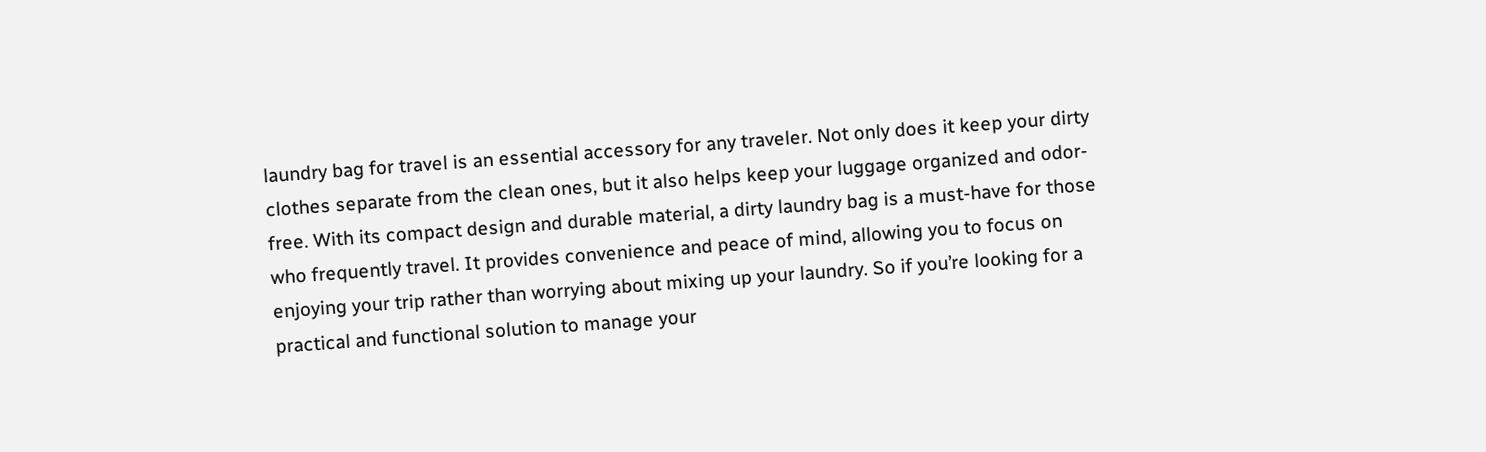laundry bag for travel is an essential accessory for any traveler. Not only does it keep your dirty clothes separate from the clean ones, but it also helps keep your luggage organized and odor-free. With its compact design and durable material, a dirty laundry bag is a must-have for those who frequently travel. It provides convenience and peace of mind, allowing you to focus on enjoying your trip rather than worrying about mixing up your laundry. So if you’re looking for a practical and functional solution to manage your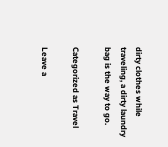dirty clothes while traveling, a dirty laundry bag is the way to go.

Categorized as Travel

Leave a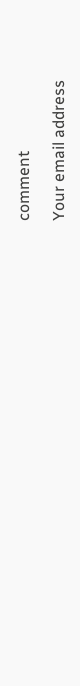comment

Your email address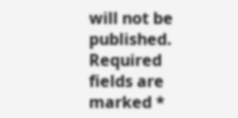will not be published. Required fields are marked *